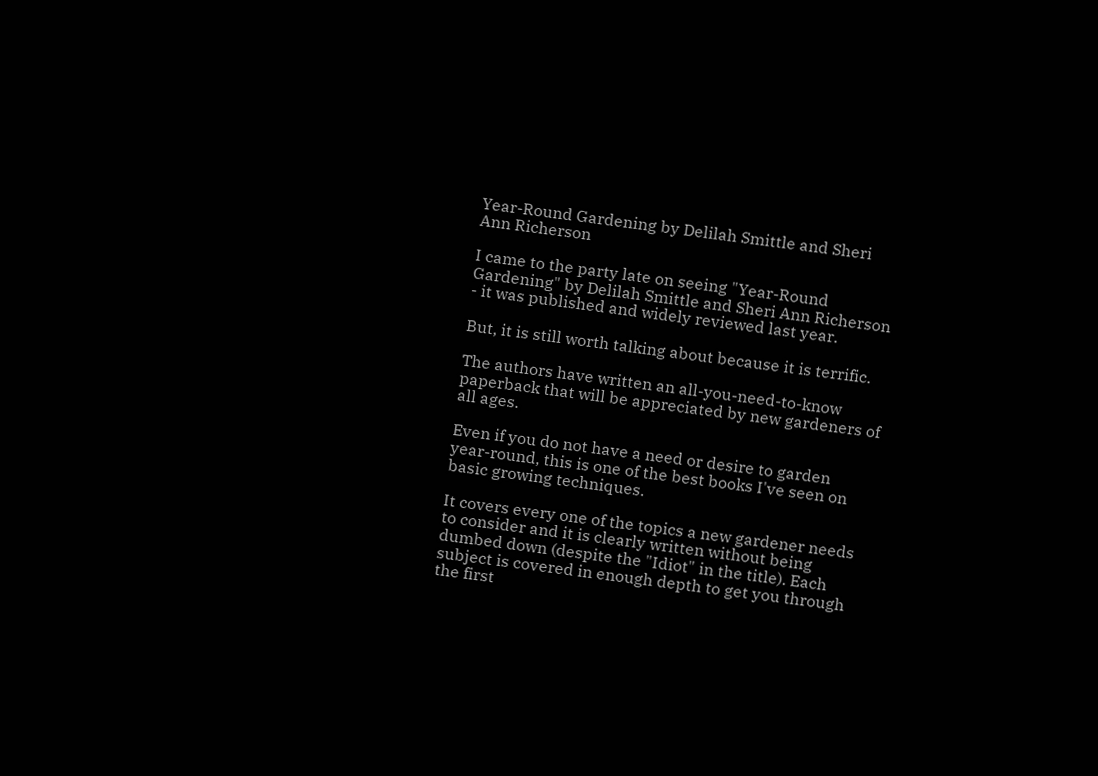Year-Round Gardening by Delilah Smittle and Sheri Ann Richerson

I came to the party late on seeing "Year-Round Gardening" by Delilah Smittle and Sheri Ann Richerson - it was published and widely reviewed last year.

But, it is still worth talking about because it is terrific.

The authors have written an all-you-need-to-know paperback that will be appreciated by new gardeners of all ages.

Even if you do not have a need or desire to garden year-round, this is one of the best books I've seen on basic growing techniques.

It covers every one of the topics a new gardener needs to consider and it is clearly written without being dumbed down (despite the "Idiot" in the title). Each subject is covered in enough depth to get you through the first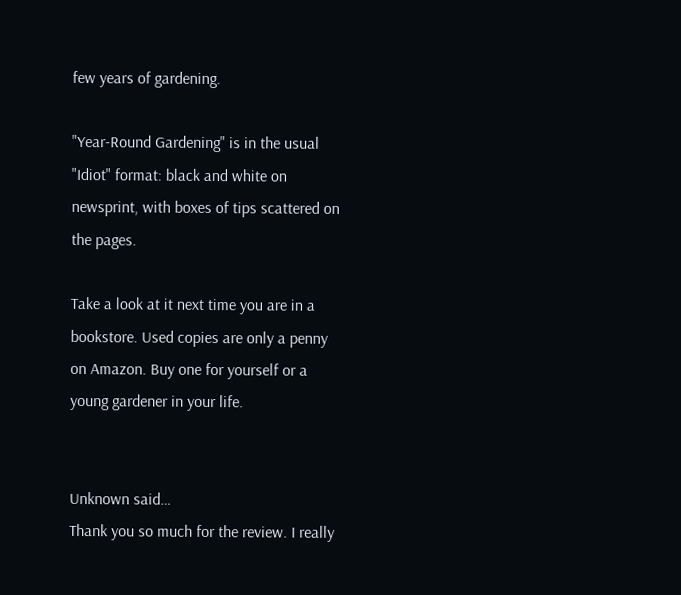few years of gardening.

"Year-Round Gardening" is in the usual "Idiot" format: black and white on newsprint, with boxes of tips scattered on the pages.

Take a look at it next time you are in a bookstore. Used copies are only a penny on Amazon. Buy one for yourself or a young gardener in your life.


Unknown said…
Thank you so much for the review. I really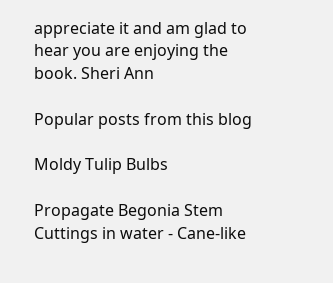appreciate it and am glad to hear you are enjoying the book. Sheri Ann

Popular posts from this blog

Moldy Tulip Bulbs

Propagate Begonia Stem Cuttings in water - Cane-like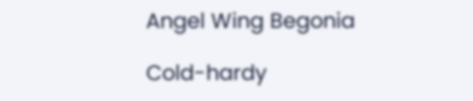Angel Wing Begonia

Cold-hardy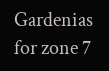Gardenias for zone 7